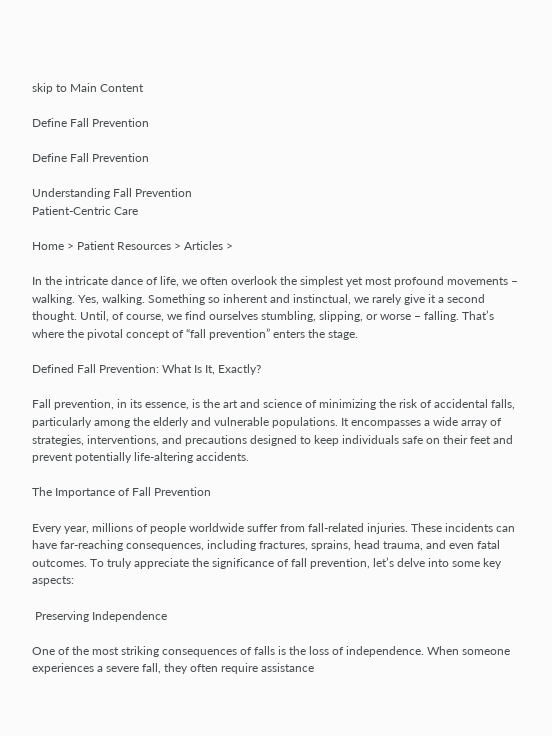skip to Main Content

Define Fall Prevention

Define Fall Prevention

Understanding Fall Prevention
Patient-Centric Care

Home > Patient Resources > Articles >

In the intricate dance of life, we often overlook the simplest yet most profound movements – walking. Yes, walking. Something so inherent and instinctual, we rarely give it a second thought. Until, of course, we find ourselves stumbling, slipping, or worse – falling. That’s where the pivotal concept of “fall prevention” enters the stage.

Defined Fall Prevention: What Is It, Exactly?

Fall prevention, in its essence, is the art and science of minimizing the risk of accidental falls, particularly among the elderly and vulnerable populations. It encompasses a wide array of strategies, interventions, and precautions designed to keep individuals safe on their feet and prevent potentially life-altering accidents.

The Importance of Fall Prevention

Every year, millions of people worldwide suffer from fall-related injuries. These incidents can have far-reaching consequences, including fractures, sprains, head trauma, and even fatal outcomes. To truly appreciate the significance of fall prevention, let’s delve into some key aspects:

 Preserving Independence

One of the most striking consequences of falls is the loss of independence. When someone experiences a severe fall, they often require assistance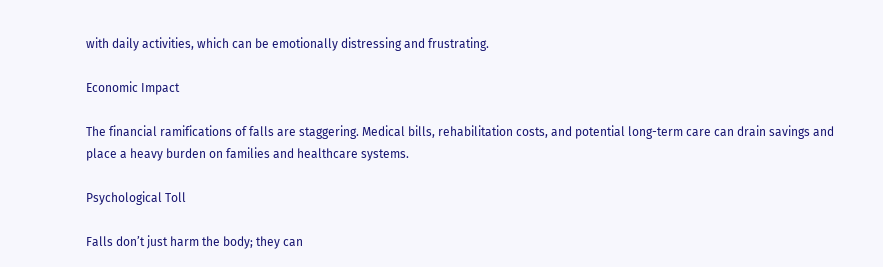with daily activities, which can be emotionally distressing and frustrating.

Economic Impact

The financial ramifications of falls are staggering. Medical bills, rehabilitation costs, and potential long-term care can drain savings and place a heavy burden on families and healthcare systems.

Psychological Toll

Falls don’t just harm the body; they can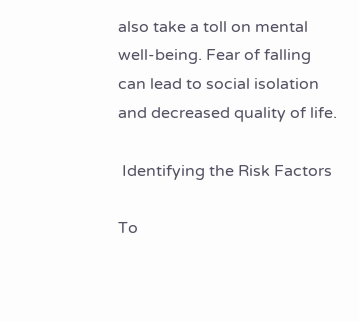also take a toll on mental well-being. Fear of falling can lead to social isolation and decreased quality of life.

 Identifying the Risk Factors

To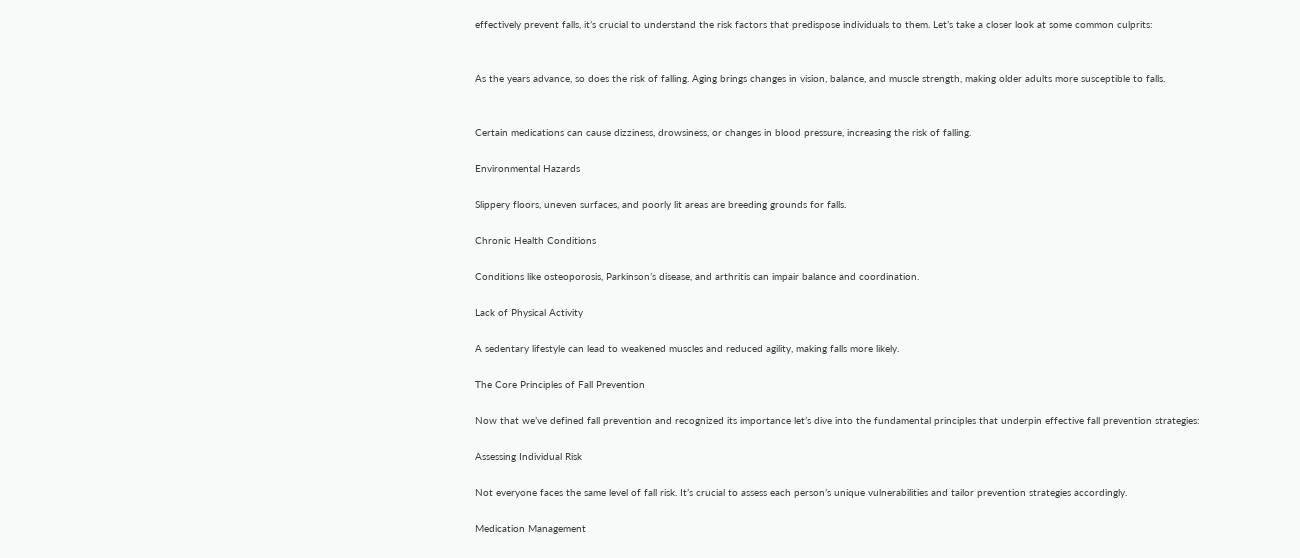effectively prevent falls, it’s crucial to understand the risk factors that predispose individuals to them. Let’s take a closer look at some common culprits:


As the years advance, so does the risk of falling. Aging brings changes in vision, balance, and muscle strength, making older adults more susceptible to falls.


Certain medications can cause dizziness, drowsiness, or changes in blood pressure, increasing the risk of falling.

Environmental Hazards

Slippery floors, uneven surfaces, and poorly lit areas are breeding grounds for falls.

Chronic Health Conditions

Conditions like osteoporosis, Parkinson’s disease, and arthritis can impair balance and coordination.

Lack of Physical Activity

A sedentary lifestyle can lead to weakened muscles and reduced agility, making falls more likely.

The Core Principles of Fall Prevention

Now that we’ve defined fall prevention and recognized its importance let’s dive into the fundamental principles that underpin effective fall prevention strategies:

Assessing Individual Risk

Not everyone faces the same level of fall risk. It’s crucial to assess each person’s unique vulnerabilities and tailor prevention strategies accordingly.

Medication Management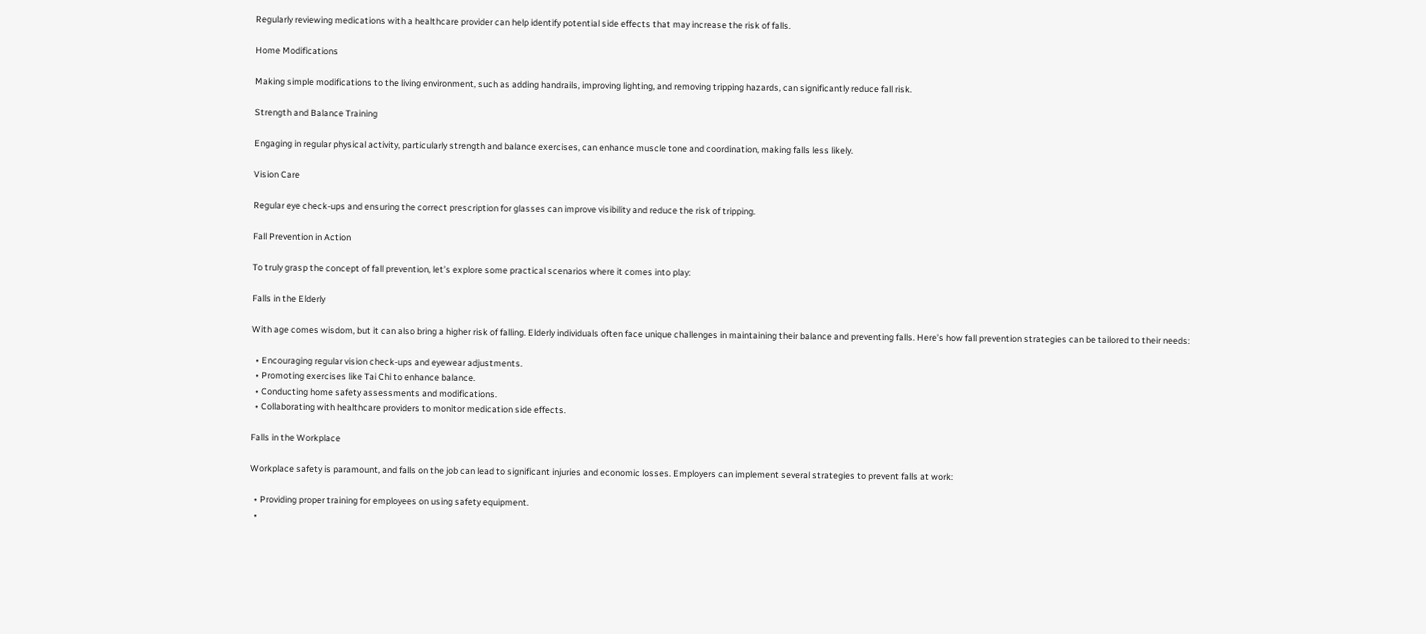Regularly reviewing medications with a healthcare provider can help identify potential side effects that may increase the risk of falls.

Home Modifications

Making simple modifications to the living environment, such as adding handrails, improving lighting, and removing tripping hazards, can significantly reduce fall risk.

Strength and Balance Training

Engaging in regular physical activity, particularly strength and balance exercises, can enhance muscle tone and coordination, making falls less likely.

Vision Care

Regular eye check-ups and ensuring the correct prescription for glasses can improve visibility and reduce the risk of tripping.

Fall Prevention in Action

To truly grasp the concept of fall prevention, let’s explore some practical scenarios where it comes into play:

Falls in the Elderly

With age comes wisdom, but it can also bring a higher risk of falling. Elderly individuals often face unique challenges in maintaining their balance and preventing falls. Here’s how fall prevention strategies can be tailored to their needs:

  • Encouraging regular vision check-ups and eyewear adjustments.
  • Promoting exercises like Tai Chi to enhance balance.
  • Conducting home safety assessments and modifications.
  • Collaborating with healthcare providers to monitor medication side effects.

Falls in the Workplace

Workplace safety is paramount, and falls on the job can lead to significant injuries and economic losses. Employers can implement several strategies to prevent falls at work:

  • Providing proper training for employees on using safety equipment.
  •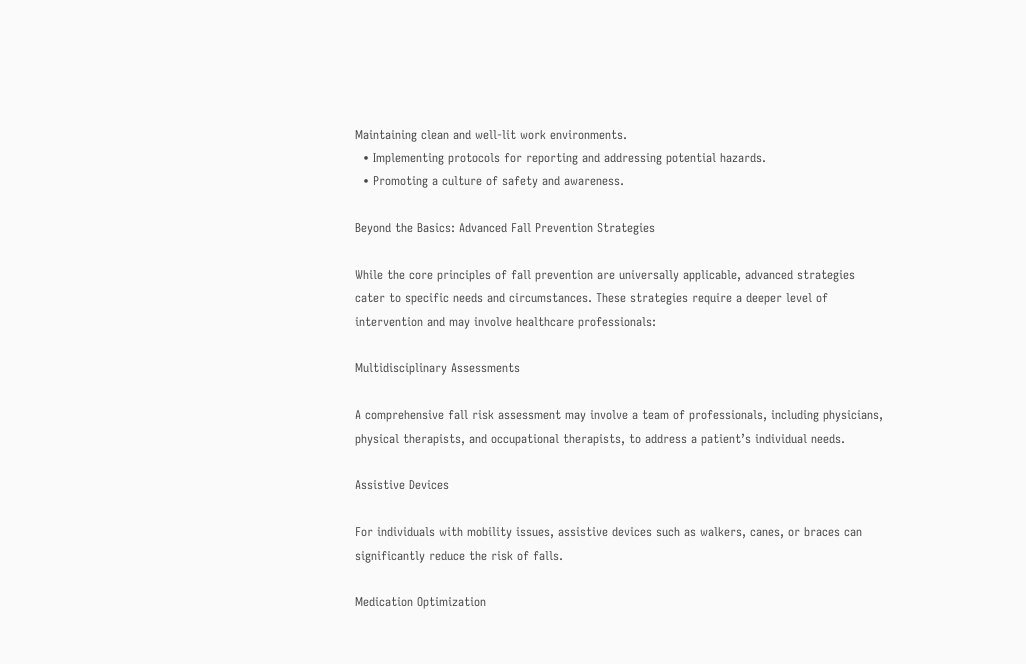Maintaining clean and well-lit work environments.
  • Implementing protocols for reporting and addressing potential hazards.
  • Promoting a culture of safety and awareness.

Beyond the Basics: Advanced Fall Prevention Strategies

While the core principles of fall prevention are universally applicable, advanced strategies cater to specific needs and circumstances. These strategies require a deeper level of intervention and may involve healthcare professionals:

Multidisciplinary Assessments

A comprehensive fall risk assessment may involve a team of professionals, including physicians, physical therapists, and occupational therapists, to address a patient’s individual needs.

Assistive Devices

For individuals with mobility issues, assistive devices such as walkers, canes, or braces can significantly reduce the risk of falls.

Medication Optimization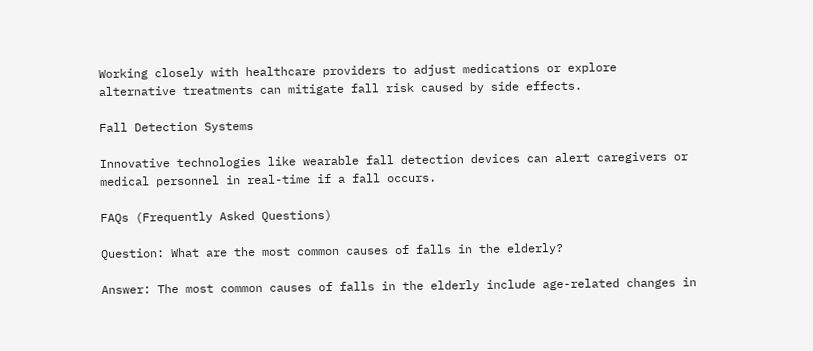Working closely with healthcare providers to adjust medications or explore alternative treatments can mitigate fall risk caused by side effects.

Fall Detection Systems

Innovative technologies like wearable fall detection devices can alert caregivers or medical personnel in real-time if a fall occurs.

FAQs (Frequently Asked Questions)

Question: What are the most common causes of falls in the elderly?

Answer: The most common causes of falls in the elderly include age-related changes in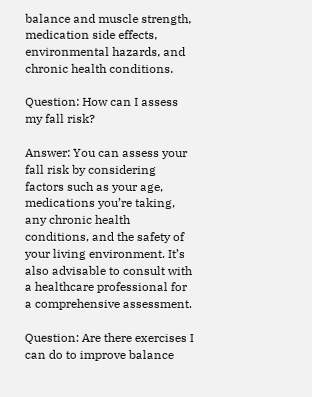balance and muscle strength, medication side effects, environmental hazards, and chronic health conditions.

Question: How can I assess my fall risk?

Answer: You can assess your fall risk by considering factors such as your age, medications you’re taking, any chronic health conditions, and the safety of your living environment. It’s also advisable to consult with a healthcare professional for a comprehensive assessment.

Question: Are there exercises I can do to improve balance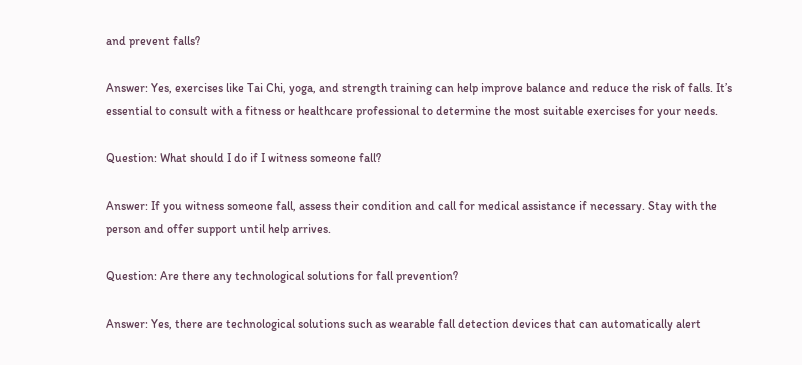and prevent falls?

Answer: Yes, exercises like Tai Chi, yoga, and strength training can help improve balance and reduce the risk of falls. It’s essential to consult with a fitness or healthcare professional to determine the most suitable exercises for your needs.

Question: What should I do if I witness someone fall?

Answer: If you witness someone fall, assess their condition and call for medical assistance if necessary. Stay with the person and offer support until help arrives.

Question: Are there any technological solutions for fall prevention?

Answer: Yes, there are technological solutions such as wearable fall detection devices that can automatically alert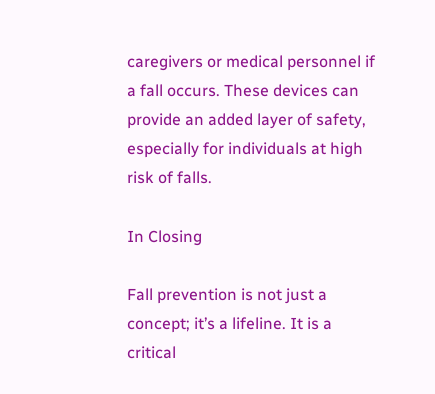caregivers or medical personnel if a fall occurs. These devices can provide an added layer of safety, especially for individuals at high risk of falls.

In Closing

Fall prevention is not just a concept; it’s a lifeline. It is a critical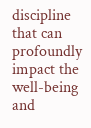discipline that can profoundly impact the well-being and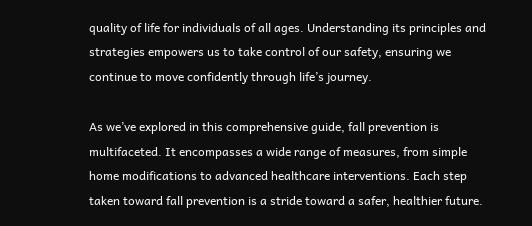quality of life for individuals of all ages. Understanding its principles and strategies empowers us to take control of our safety, ensuring we continue to move confidently through life’s journey.

As we’ve explored in this comprehensive guide, fall prevention is multifaceted. It encompasses a wide range of measures, from simple home modifications to advanced healthcare interventions. Each step taken toward fall prevention is a stride toward a safer, healthier future.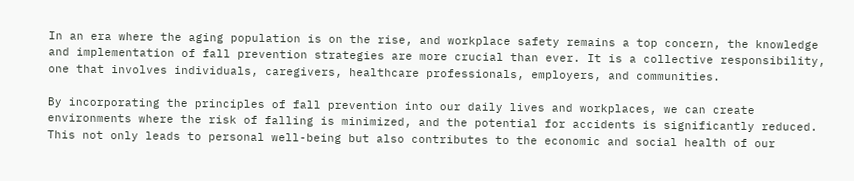In an era where the aging population is on the rise, and workplace safety remains a top concern, the knowledge and implementation of fall prevention strategies are more crucial than ever. It is a collective responsibility, one that involves individuals, caregivers, healthcare professionals, employers, and communities.

By incorporating the principles of fall prevention into our daily lives and workplaces, we can create environments where the risk of falling is minimized, and the potential for accidents is significantly reduced. This not only leads to personal well-being but also contributes to the economic and social health of our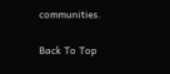communities.

Back To Top